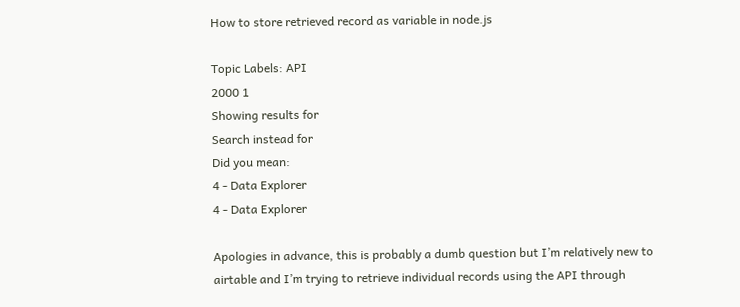How to store retrieved record as variable in node.js

Topic Labels: API
2000 1
Showing results for
Search instead for
Did you mean:
4 - Data Explorer
4 - Data Explorer

Apologies in advance, this is probably a dumb question but I’m relatively new to airtable and I’m trying to retrieve individual records using the API through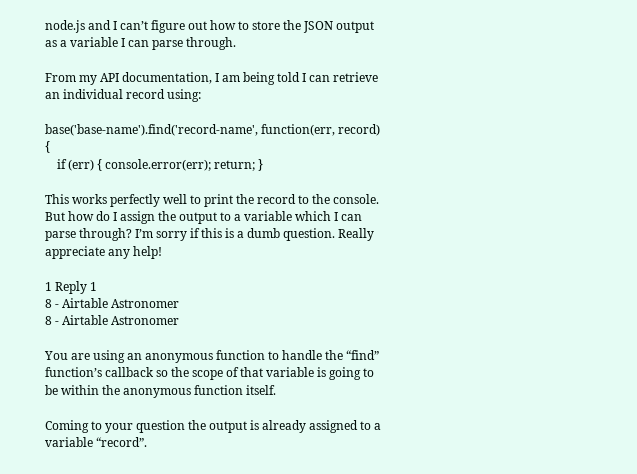node.js and I can’t figure out how to store the JSON output as a variable I can parse through.

From my API documentation, I am being told I can retrieve an individual record using:

base('base-name').find('record-name', function(err, record) {
    if (err) { console.error(err); return; }

This works perfectly well to print the record to the console. But how do I assign the output to a variable which I can parse through? I’m sorry if this is a dumb question. Really appreciate any help!

1 Reply 1
8 - Airtable Astronomer
8 - Airtable Astronomer

You are using an anonymous function to handle the “find” function’s callback so the scope of that variable is going to be within the anonymous function itself.

Coming to your question the output is already assigned to a variable “record”.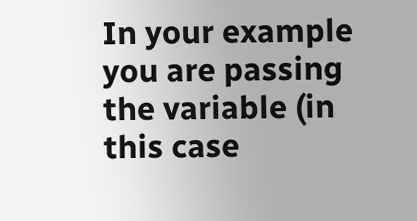In your example you are passing the variable (in this case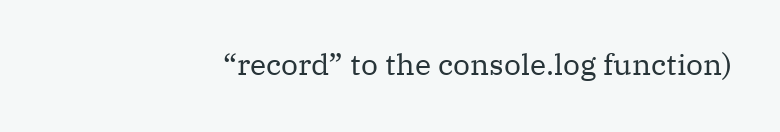“record” to the console.log function)